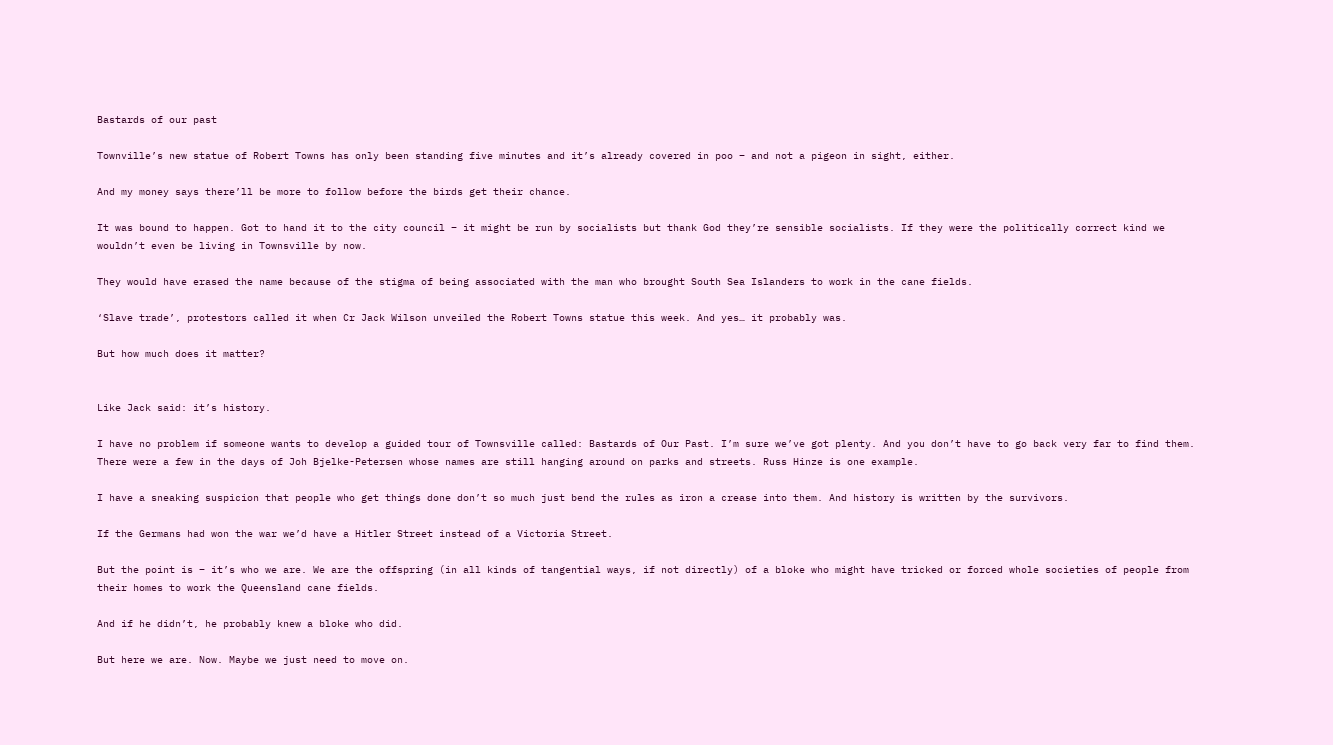Bastards of our past

Townville’s new statue of Robert Towns has only been standing five minutes and it’s already covered in poo – and not a pigeon in sight, either.

And my money says there’ll be more to follow before the birds get their chance.

It was bound to happen. Got to hand it to the city council – it might be run by socialists but thank God they’re sensible socialists. If they were the politically correct kind we wouldn’t even be living in Townsville by now.

They would have erased the name because of the stigma of being associated with the man who brought South Sea Islanders to work in the cane fields.

‘Slave trade’, protestors called it when Cr Jack Wilson unveiled the Robert Towns statue this week. And yes… it probably was.

But how much does it matter?


Like Jack said: it’s history.

I have no problem if someone wants to develop a guided tour of Townsville called: Bastards of Our Past. I’m sure we’ve got plenty. And you don’t have to go back very far to find them. There were a few in the days of Joh Bjelke-Petersen whose names are still hanging around on parks and streets. Russ Hinze is one example.

I have a sneaking suspicion that people who get things done don’t so much just bend the rules as iron a crease into them. And history is written by the survivors.

If the Germans had won the war we’d have a Hitler Street instead of a Victoria Street.

But the point is – it’s who we are. We are the offspring (in all kinds of tangential ways, if not directly) of a bloke who might have tricked or forced whole societies of people from their homes to work the Queensland cane fields.

And if he didn’t, he probably knew a bloke who did.

But here we are. Now. Maybe we just need to move on.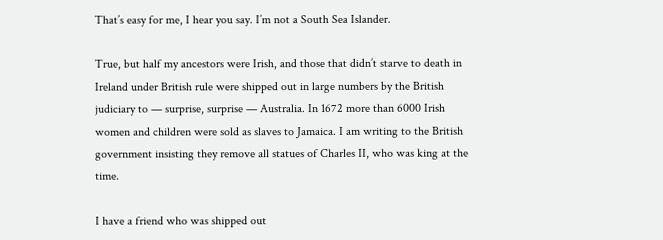That’s easy for me, I hear you say. I’m not a South Sea Islander.

True, but half my ancestors were Irish, and those that didn’t starve to death in Ireland under British rule were shipped out in large numbers by the British judiciary to — surprise, surprise — Australia. In 1672 more than 6000 Irish women and children were sold as slaves to Jamaica. I am writing to the British government insisting they remove all statues of Charles II, who was king at the time.

I have a friend who was shipped out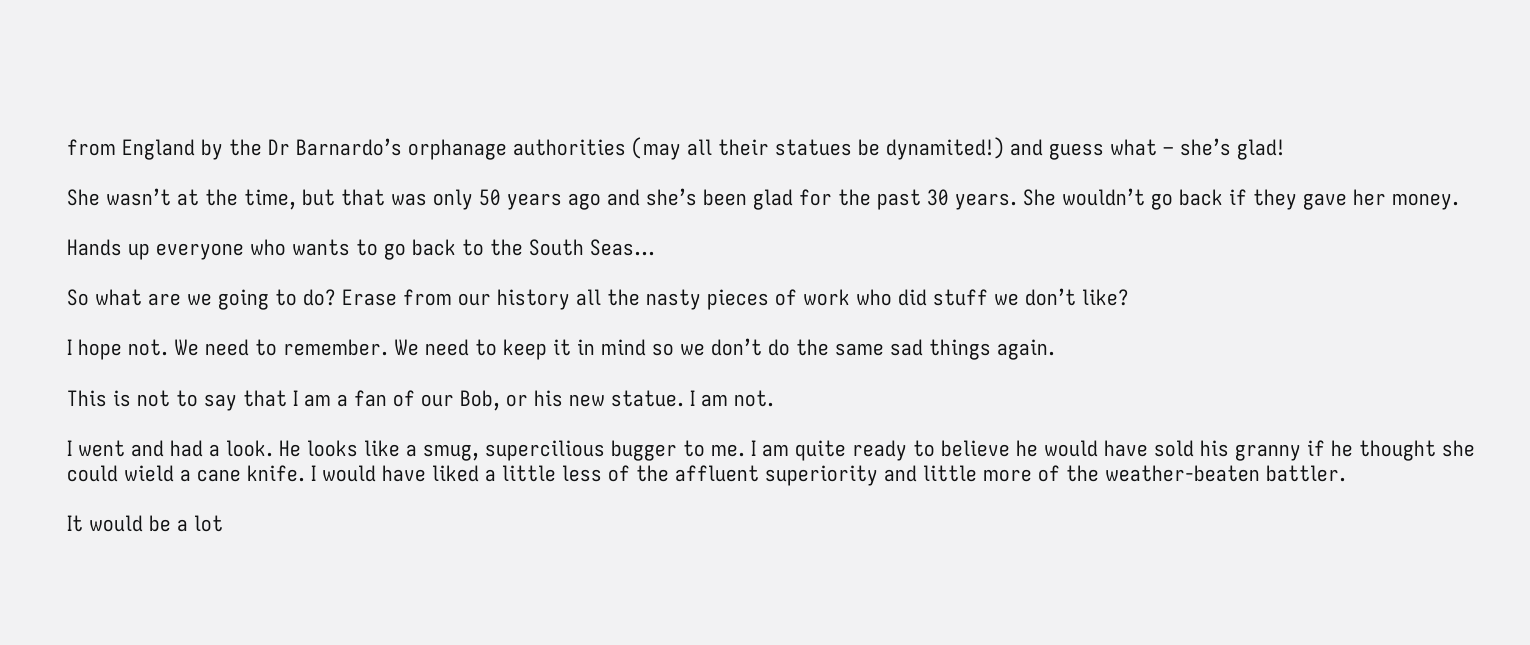from England by the Dr Barnardo’s orphanage authorities (may all their statues be dynamited!) and guess what – she’s glad!

She wasn’t at the time, but that was only 50 years ago and she’s been glad for the past 30 years. She wouldn’t go back if they gave her money.

Hands up everyone who wants to go back to the South Seas…

So what are we going to do? Erase from our history all the nasty pieces of work who did stuff we don’t like?

I hope not. We need to remember. We need to keep it in mind so we don’t do the same sad things again.

This is not to say that I am a fan of our Bob, or his new statue. I am not.

I went and had a look. He looks like a smug, supercilious bugger to me. I am quite ready to believe he would have sold his granny if he thought she could wield a cane knife. I would have liked a little less of the affluent superiority and little more of the weather-beaten battler.

It would be a lot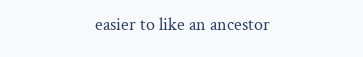easier to like an ancestor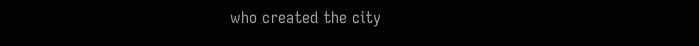who created the city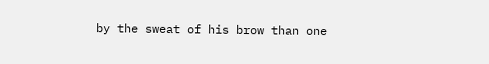by the sweat of his brow than one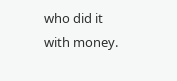who did it with money.